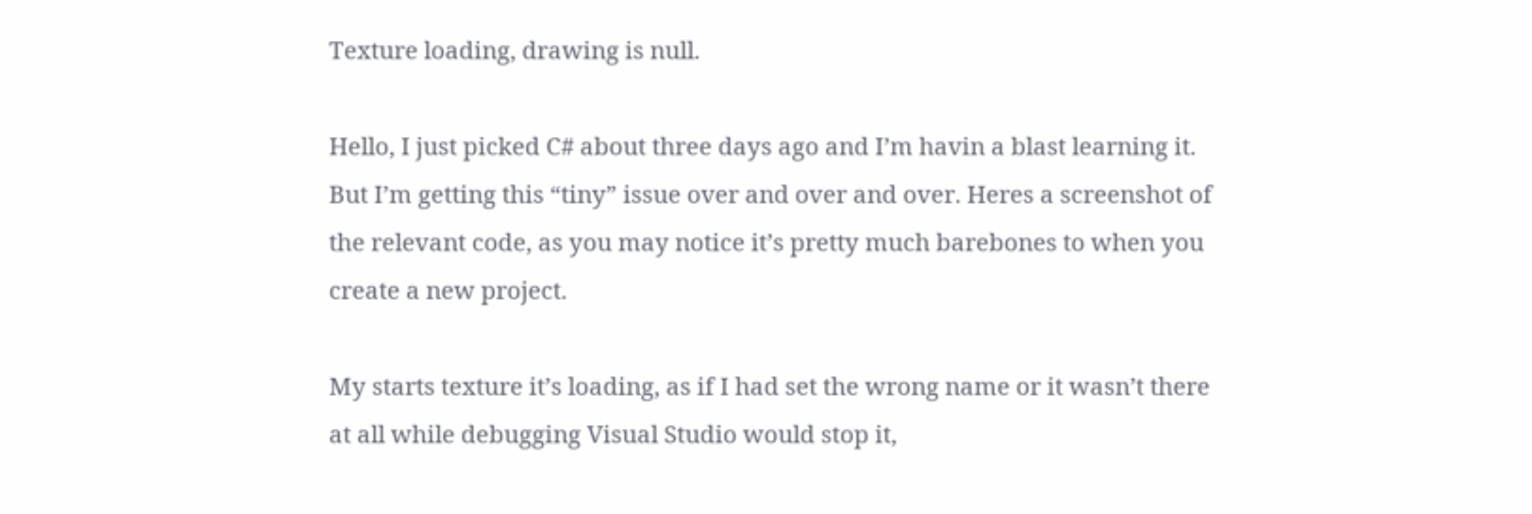Texture loading, drawing is null.

Hello, I just picked C# about three days ago and I’m havin a blast learning it. But I’m getting this “tiny” issue over and over and over. Heres a screenshot of the relevant code, as you may notice it’s pretty much barebones to when you create a new project.

My starts texture it’s loading, as if I had set the wrong name or it wasn’t there at all while debugging Visual Studio would stop it,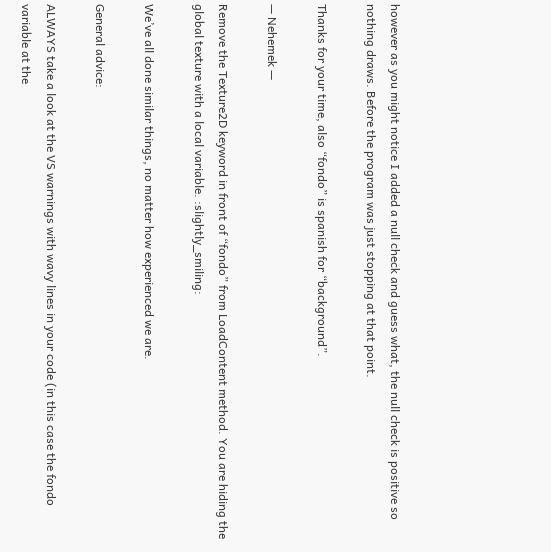however as you might notice I added a null check and guess what, the null check is positive so nothing draws. Before the program was just stopping at that point.

Thanks for your time, also “fondo” is spanish for “background”.

— Nehemek —

Remove the Texture2D keyword in front of “fondo” from LoadContent method. You are hiding the global texture with a local variable. :slightly_smiling:

We’ve all done similar things, no matter how experienced we are.

General advice:

ALWAYS take a look at the VS warnings with wavy lines in your code (in this case the fondo variable at the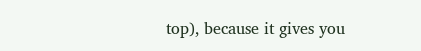top), because it gives you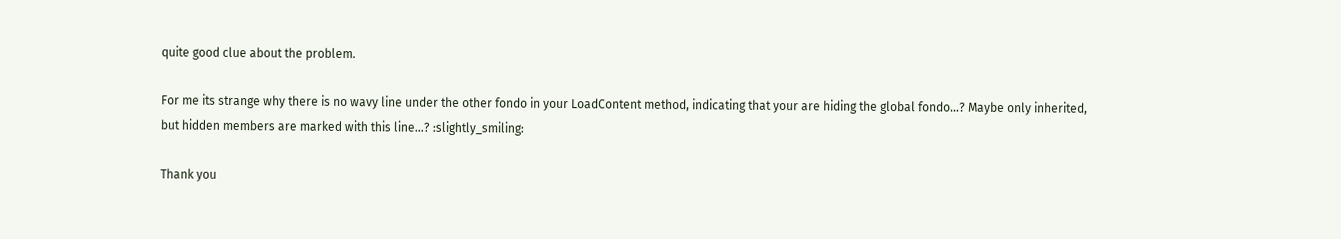quite good clue about the problem.

For me its strange why there is no wavy line under the other fondo in your LoadContent method, indicating that your are hiding the global fondo…? Maybe only inherited, but hidden members are marked with this line…? :slightly_smiling:

Thank you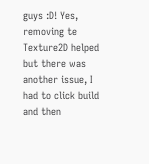guys :D! Yes, removing te Texture2D helped but there was another issue, I had to click build and then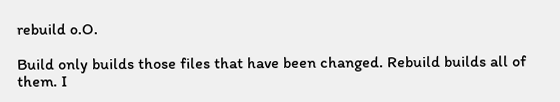rebuild o.O.

Build only builds those files that have been changed. Rebuild builds all of them. I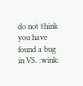do not think you have found a bug in VS. :wink: